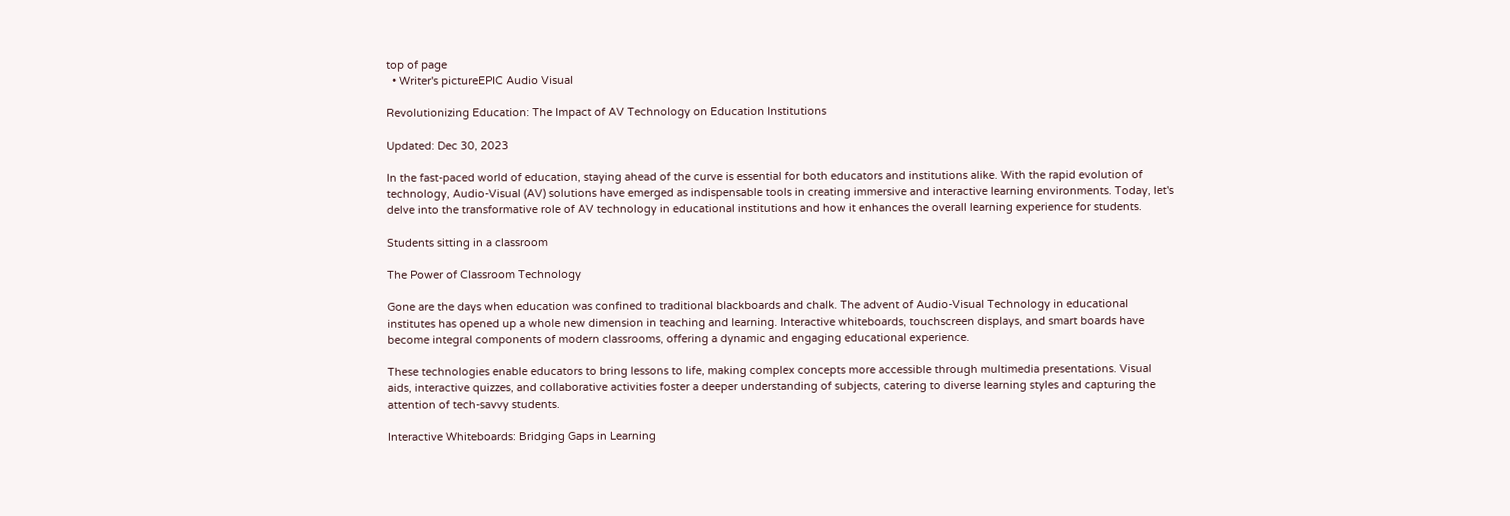top of page
  • Writer's pictureEPIC Audio Visual

Revolutionizing Education: The Impact of AV Technology on Education Institutions

Updated: Dec 30, 2023

In the fast-paced world of education, staying ahead of the curve is essential for both educators and institutions alike. With the rapid evolution of technology, Audio-Visual (AV) solutions have emerged as indispensable tools in creating immersive and interactive learning environments. Today, let's delve into the transformative role of AV technology in educational institutions and how it enhances the overall learning experience for students.

Students sitting in a classroom

The Power of Classroom Technology

Gone are the days when education was confined to traditional blackboards and chalk. The advent of Audio-Visual Technology in educational institutes has opened up a whole new dimension in teaching and learning. Interactive whiteboards, touchscreen displays, and smart boards have become integral components of modern classrooms, offering a dynamic and engaging educational experience.

These technologies enable educators to bring lessons to life, making complex concepts more accessible through multimedia presentations. Visual aids, interactive quizzes, and collaborative activities foster a deeper understanding of subjects, catering to diverse learning styles and capturing the attention of tech-savvy students.

Interactive Whiteboards: Bridging Gaps in Learning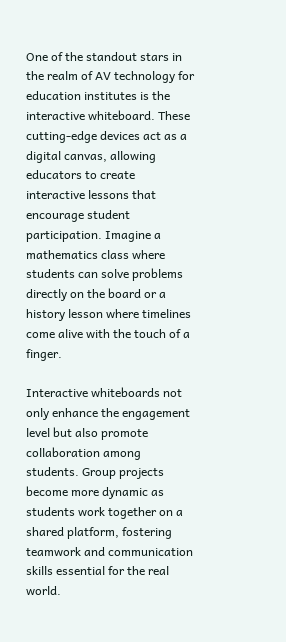One of the standout stars in the realm of AV technology for education institutes is the interactive whiteboard. These cutting-edge devices act as a digital canvas, allowing educators to create interactive lessons that encourage student participation. Imagine a mathematics class where students can solve problems directly on the board or a history lesson where timelines come alive with the touch of a finger.

Interactive whiteboards not only enhance the engagement level but also promote collaboration among students. Group projects become more dynamic as students work together on a shared platform, fostering teamwork and communication skills essential for the real world.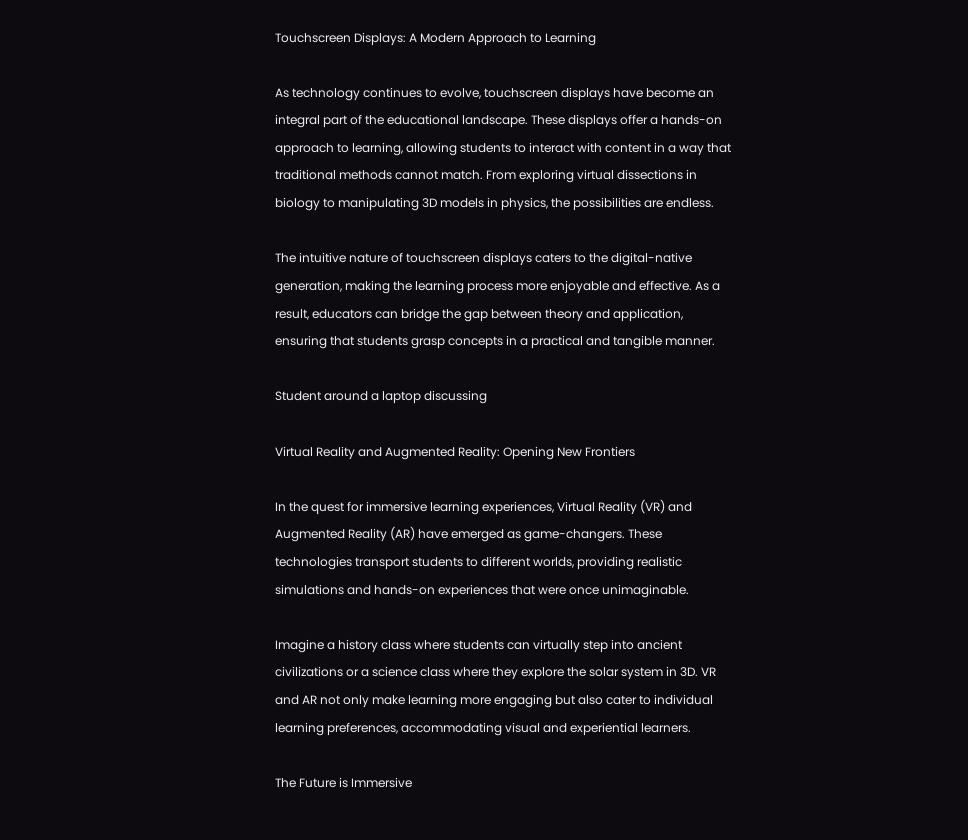Touchscreen Displays: A Modern Approach to Learning

As technology continues to evolve, touchscreen displays have become an integral part of the educational landscape. These displays offer a hands-on approach to learning, allowing students to interact with content in a way that traditional methods cannot match. From exploring virtual dissections in biology to manipulating 3D models in physics, the possibilities are endless.

The intuitive nature of touchscreen displays caters to the digital-native generation, making the learning process more enjoyable and effective. As a result, educators can bridge the gap between theory and application, ensuring that students grasp concepts in a practical and tangible manner.

Student around a laptop discussing

Virtual Reality and Augmented Reality: Opening New Frontiers

In the quest for immersive learning experiences, Virtual Reality (VR) and Augmented Reality (AR) have emerged as game-changers. These technologies transport students to different worlds, providing realistic simulations and hands-on experiences that were once unimaginable.

Imagine a history class where students can virtually step into ancient civilizations or a science class where they explore the solar system in 3D. VR and AR not only make learning more engaging but also cater to individual learning preferences, accommodating visual and experiential learners.

The Future is Immersive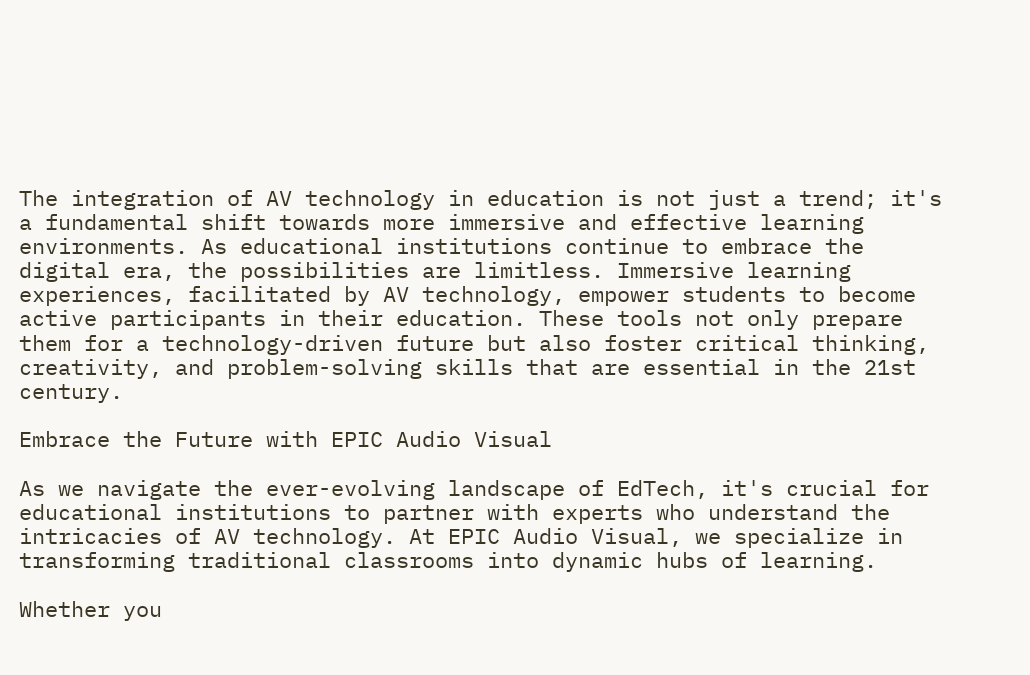The integration of AV technology in education is not just a trend; it's a fundamental shift towards more immersive and effective learning environments. As educational institutions continue to embrace the digital era, the possibilities are limitless. Immersive learning experiences, facilitated by AV technology, empower students to become active participants in their education. These tools not only prepare them for a technology-driven future but also foster critical thinking, creativity, and problem-solving skills that are essential in the 21st century.

Embrace the Future with EPIC Audio Visual

As we navigate the ever-evolving landscape of EdTech, it's crucial for educational institutions to partner with experts who understand the intricacies of AV technology. At EPIC Audio Visual, we specialize in transforming traditional classrooms into dynamic hubs of learning.

Whether you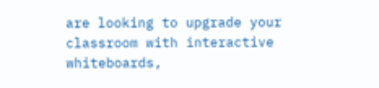are looking to upgrade your classroom with interactive whiteboards,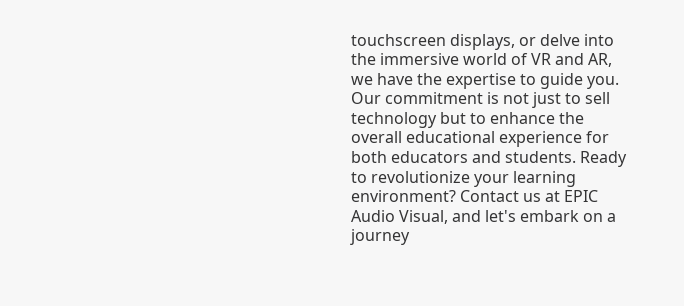touchscreen displays, or delve into the immersive world of VR and AR, we have the expertise to guide you. Our commitment is not just to sell technology but to enhance the overall educational experience for both educators and students. Ready to revolutionize your learning environment? Contact us at EPIC Audio Visual, and let's embark on a journey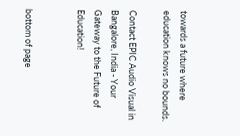towards a future where education knows no bounds.

Contact EPIC Audio Visual in Bangalore, India - Your Gateway to the Future of Education!


bottom of page